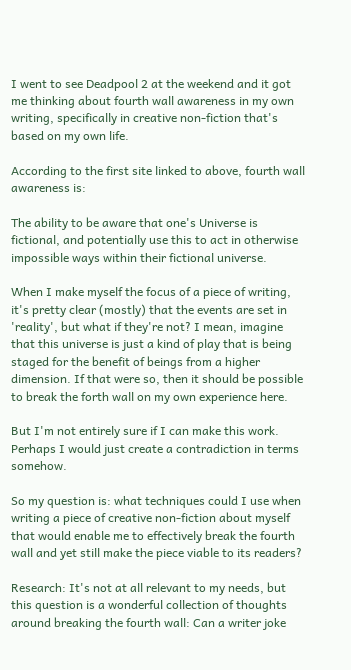I went to see Deadpool 2 at the weekend and it got me thinking about fourth wall awareness in my own writing, specifically in creative non-fiction that's based on my own life.

According to the first site linked to above, fourth wall awareness is:

The ability to be aware that one's Universe is fictional, and potentially use this to act in otherwise impossible ways within their fictional universe.

When I make myself the focus of a piece of writing, it's pretty clear (mostly) that the events are set in 'reality', but what if they're not? I mean, imagine that this universe is just a kind of play that is being staged for the benefit of beings from a higher dimension. If that were so, then it should be possible to break the forth wall on my own experience here.

But I'm not entirely sure if I can make this work. Perhaps I would just create a contradiction in terms somehow.

So my question is: what techniques could I use when writing a piece of creative non-fiction about myself that would enable me to effectively break the fourth wall and yet still make the piece viable to its readers?

Research: It's not at all relevant to my needs, but this question is a wonderful collection of thoughts around breaking the fourth wall: Can a writer joke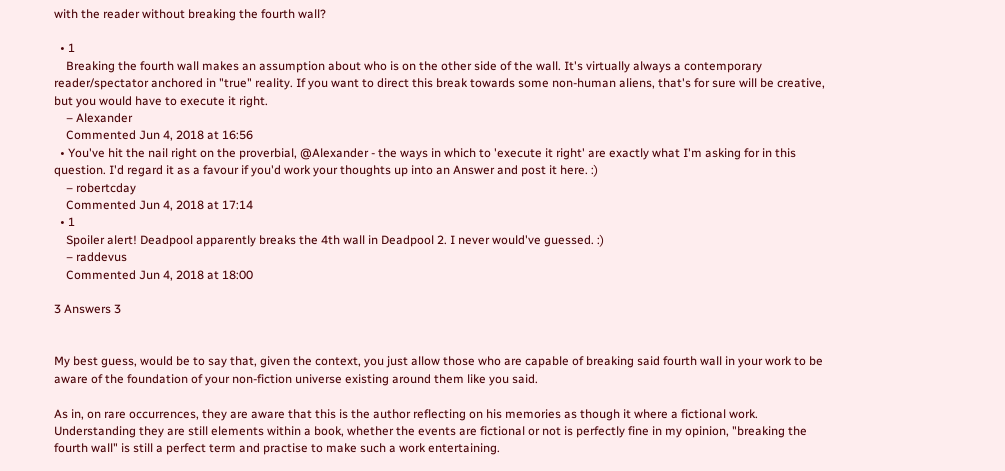with the reader without breaking the fourth wall?

  • 1
    Breaking the fourth wall makes an assumption about who is on the other side of the wall. It's virtually always a contemporary reader/spectator anchored in "true" reality. If you want to direct this break towards some non-human aliens, that's for sure will be creative, but you would have to execute it right.
    – Alexander
    Commented Jun 4, 2018 at 16:56
  • You've hit the nail right on the proverbial, @Alexander - the ways in which to 'execute it right' are exactly what I'm asking for in this question. I'd regard it as a favour if you'd work your thoughts up into an Answer and post it here. :)
    – robertcday
    Commented Jun 4, 2018 at 17:14
  • 1
    Spoiler alert! Deadpool apparently breaks the 4th wall in Deadpool 2. I never would've guessed. :)
    – raddevus
    Commented Jun 4, 2018 at 18:00

3 Answers 3


My best guess, would be to say that, given the context, you just allow those who are capable of breaking said fourth wall in your work to be aware of the foundation of your non-fiction universe existing around them like you said.

As in, on rare occurrences, they are aware that this is the author reflecting on his memories as though it where a fictional work. Understanding they are still elements within a book, whether the events are fictional or not is perfectly fine in my opinion, "breaking the fourth wall" is still a perfect term and practise to make such a work entertaining.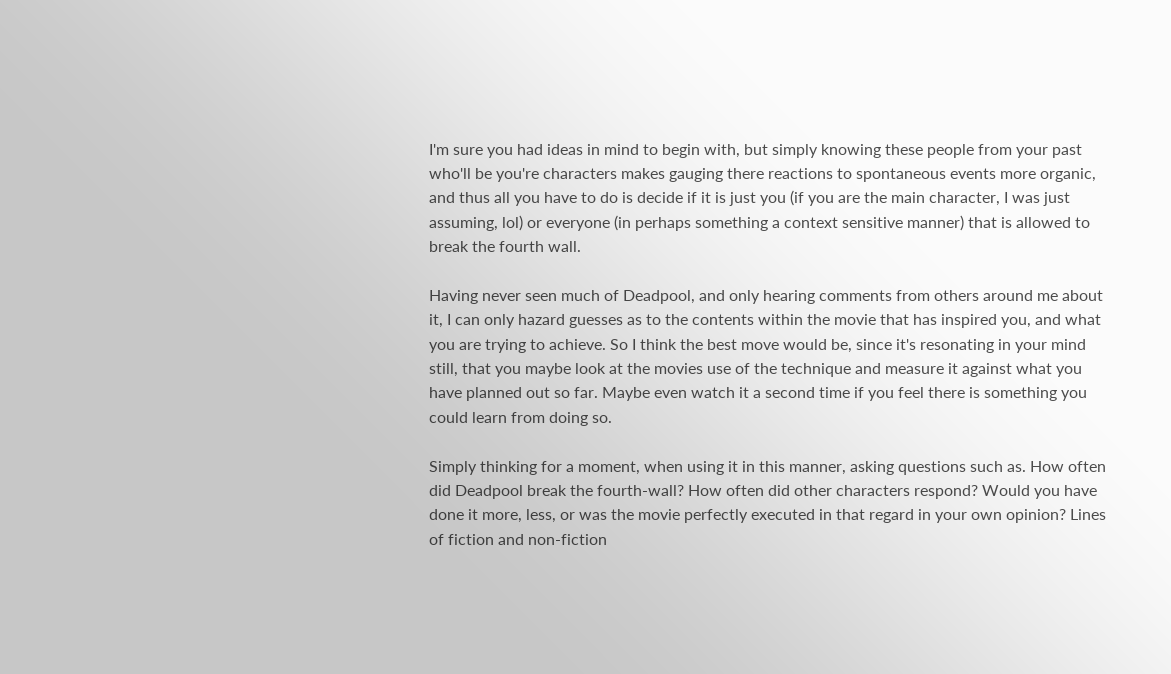I'm sure you had ideas in mind to begin with, but simply knowing these people from your past who'll be you're characters makes gauging there reactions to spontaneous events more organic, and thus all you have to do is decide if it is just you (if you are the main character, I was just assuming, lol) or everyone (in perhaps something a context sensitive manner) that is allowed to break the fourth wall.

Having never seen much of Deadpool, and only hearing comments from others around me about it, I can only hazard guesses as to the contents within the movie that has inspired you, and what you are trying to achieve. So I think the best move would be, since it's resonating in your mind still, that you maybe look at the movies use of the technique and measure it against what you have planned out so far. Maybe even watch it a second time if you feel there is something you could learn from doing so.

Simply thinking for a moment, when using it in this manner, asking questions such as. How often did Deadpool break the fourth-wall? How often did other characters respond? Would you have done it more, less, or was the movie perfectly executed in that regard in your own opinion? Lines of fiction and non-fiction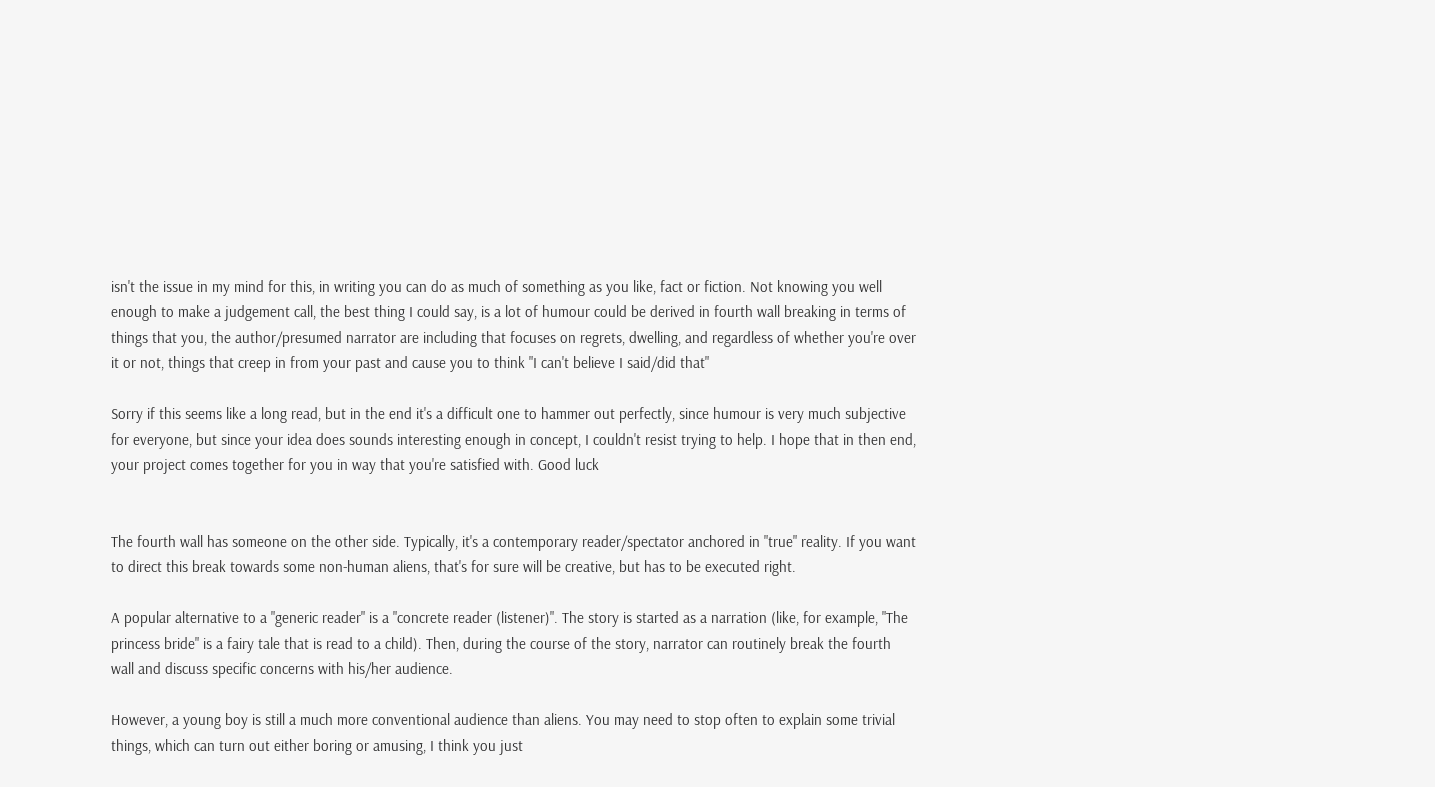isn't the issue in my mind for this, in writing you can do as much of something as you like, fact or fiction. Not knowing you well enough to make a judgement call, the best thing I could say, is a lot of humour could be derived in fourth wall breaking in terms of things that you, the author/presumed narrator are including that focuses on regrets, dwelling, and regardless of whether you're over it or not, things that creep in from your past and cause you to think "I can't believe I said/did that"

Sorry if this seems like a long read, but in the end it's a difficult one to hammer out perfectly, since humour is very much subjective for everyone, but since your idea does sounds interesting enough in concept, I couldn't resist trying to help. I hope that in then end, your project comes together for you in way that you're satisfied with. Good luck


The fourth wall has someone on the other side. Typically, it's a contemporary reader/spectator anchored in "true" reality. If you want to direct this break towards some non-human aliens, that's for sure will be creative, but has to be executed right.

A popular alternative to a "generic reader" is a "concrete reader (listener)". The story is started as a narration (like, for example, "The princess bride" is a fairy tale that is read to a child). Then, during the course of the story, narrator can routinely break the fourth wall and discuss specific concerns with his/her audience.

However, a young boy is still a much more conventional audience than aliens. You may need to stop often to explain some trivial things, which can turn out either boring or amusing, I think you just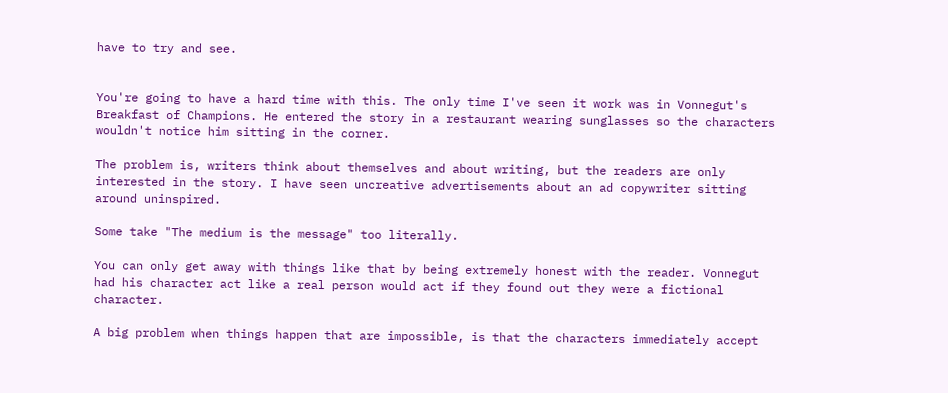have to try and see.


You're going to have a hard time with this. The only time I've seen it work was in Vonnegut's Breakfast of Champions. He entered the story in a restaurant wearing sunglasses so the characters wouldn't notice him sitting in the corner.

The problem is, writers think about themselves and about writing, but the readers are only interested in the story. I have seen uncreative advertisements about an ad copywriter sitting around uninspired.

Some take "The medium is the message" too literally.

You can only get away with things like that by being extremely honest with the reader. Vonnegut had his character act like a real person would act if they found out they were a fictional character.

A big problem when things happen that are impossible, is that the characters immediately accept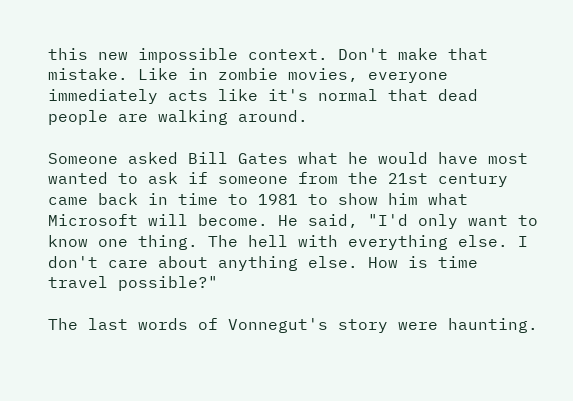this new impossible context. Don't make that mistake. Like in zombie movies, everyone immediately acts like it's normal that dead people are walking around.

Someone asked Bill Gates what he would have most wanted to ask if someone from the 21st century came back in time to 1981 to show him what Microsoft will become. He said, "I'd only want to know one thing. The hell with everything else. I don't care about anything else. How is time travel possible?"

The last words of Vonnegut's story were haunting.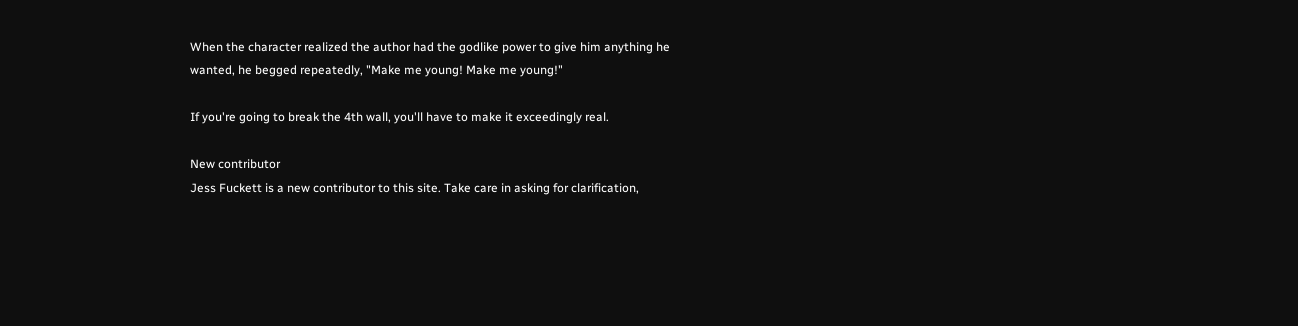When the character realized the author had the godlike power to give him anything he wanted, he begged repeatedly, "Make me young! Make me young!"

If you're going to break the 4th wall, you'll have to make it exceedingly real.

New contributor
Jess Fuckett is a new contributor to this site. Take care in asking for clarification,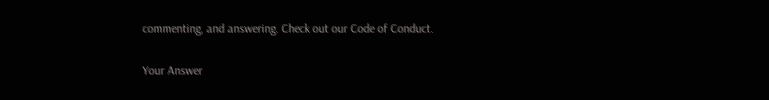commenting, and answering. Check out our Code of Conduct.

Your Answer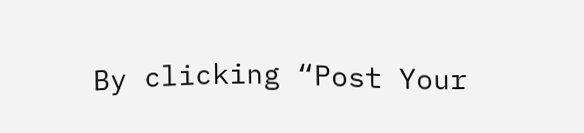By clicking “Post Your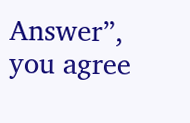Answer”, you agree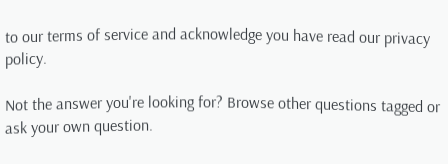to our terms of service and acknowledge you have read our privacy policy.

Not the answer you're looking for? Browse other questions tagged or ask your own question.